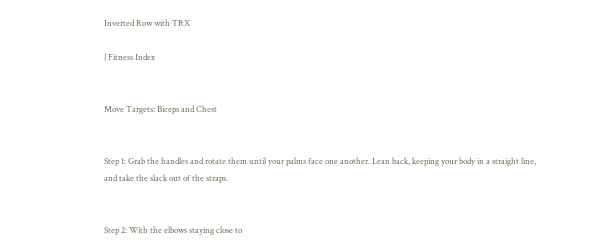Inverted Row with TRX

| Fitness Index


Move Targets: Biceps and Chest


Step 1: Grab the handles and rotate them until your palms face one another. Lean back, keeping your body in a straight line, and take the slack out of the straps.


Step 2: With the elbows staying close to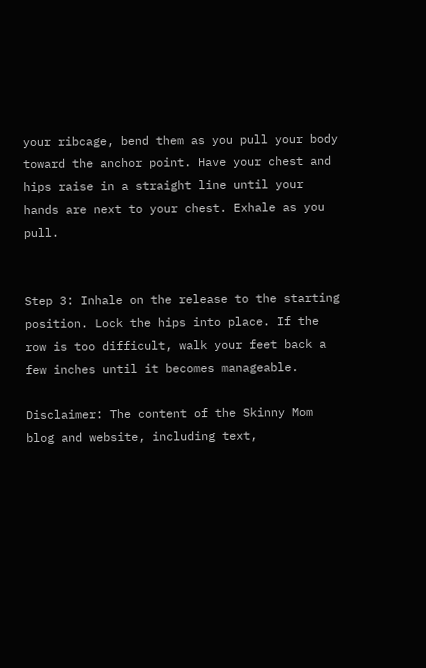your ribcage, bend them as you pull your body toward the anchor point. Have your chest and hips raise in a straight line until your hands are next to your chest. Exhale as you pull.


Step 3: Inhale on the release to the starting position. Lock the hips into place. If the row is too difficult, walk your feet back a few inches until it becomes manageable.

Disclaimer: The content of the Skinny Mom blog and website, including text,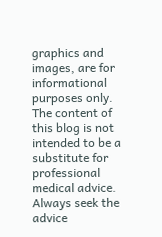graphics and images, are for informational purposes only. The content of this blog is not intended to be a substitute for professional medical advice. Always seek the advice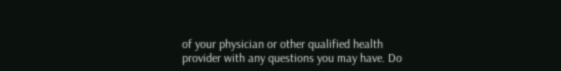of your physician or other qualified health provider with any questions you may have. Do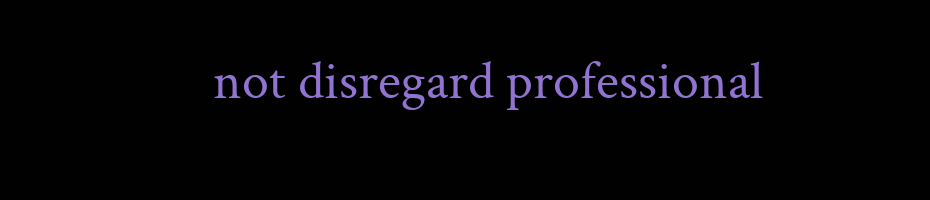not disregard professional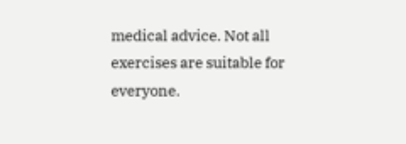medical advice. Not all exercises are suitable for everyone.